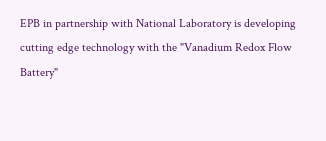EPB in partnership with National Laboratory is developing cutting edge technology with the "Vanadium Redox Flow Battery"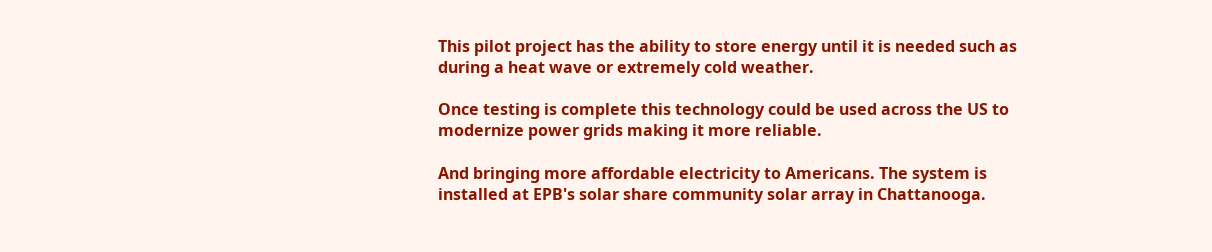This pilot project has the ability to store energy until it is needed such as during a heat wave or extremely cold weather.

Once testing is complete this technology could be used across the US to modernize power grids making it more reliable.

And bringing more affordable electricity to Americans. The system is installed at EPB's solar share community solar array in Chattanooga.